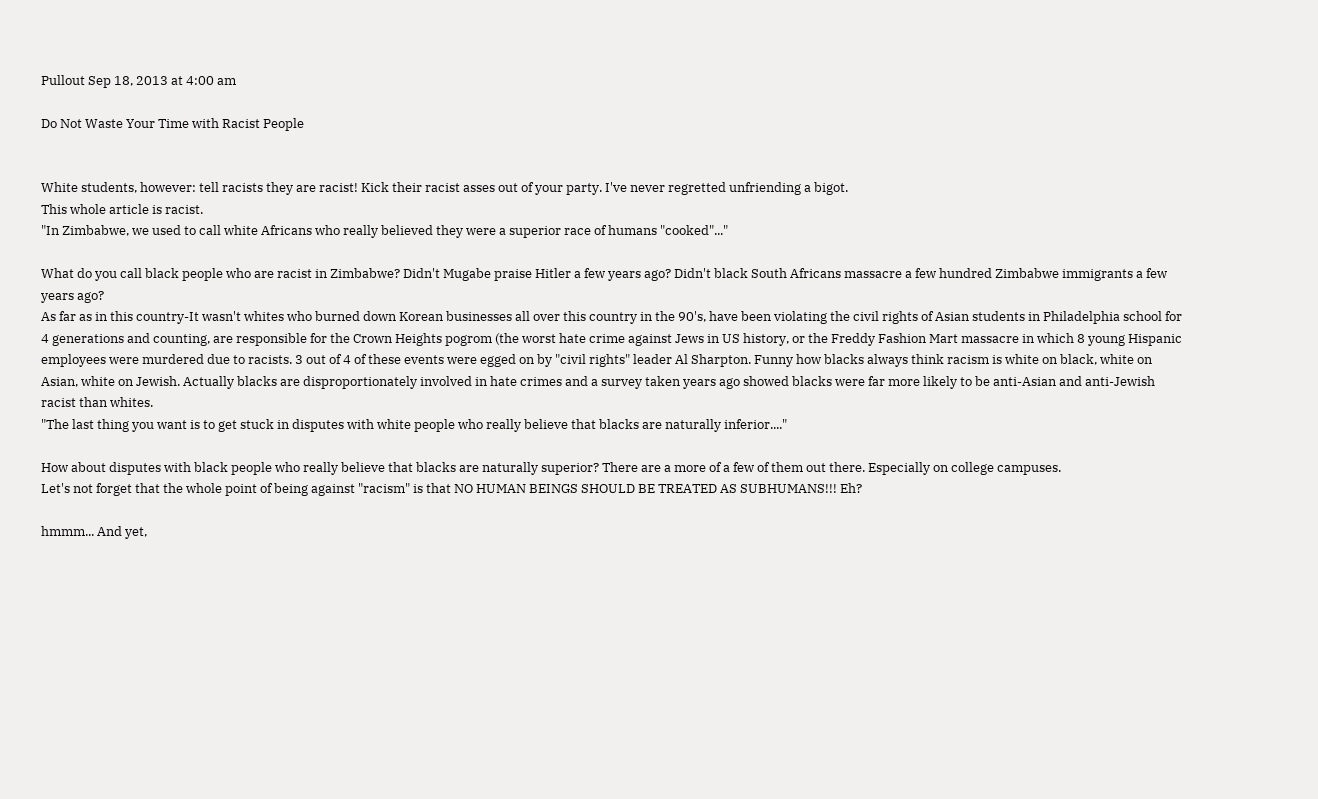Pullout Sep 18, 2013 at 4:00 am

Do Not Waste Your Time with Racist People


White students, however: tell racists they are racist! Kick their racist asses out of your party. I've never regretted unfriending a bigot.
This whole article is racist.
"In Zimbabwe, we used to call white Africans who really believed they were a superior race of humans "cooked"..."

What do you call black people who are racist in Zimbabwe? Didn't Mugabe praise Hitler a few years ago? Didn't black South Africans massacre a few hundred Zimbabwe immigrants a few years ago?
As far as in this country-It wasn't whites who burned down Korean businesses all over this country in the 90's, have been violating the civil rights of Asian students in Philadelphia school for 4 generations and counting, are responsible for the Crown Heights pogrom (the worst hate crime against Jews in US history, or the Freddy Fashion Mart massacre in which 8 young Hispanic employees were murdered due to racists. 3 out of 4 of these events were egged on by "civil rights" leader Al Sharpton. Funny how blacks always think racism is white on black, white on Asian, white on Jewish. Actually blacks are disproportionately involved in hate crimes and a survey taken years ago showed blacks were far more likely to be anti-Asian and anti-Jewish racist than whites.
"The last thing you want is to get stuck in disputes with white people who really believe that blacks are naturally inferior...."

How about disputes with black people who really believe that blacks are naturally superior? There are a more of a few of them out there. Especially on college campuses.
Let's not forget that the whole point of being against "racism" is that NO HUMAN BEINGS SHOULD BE TREATED AS SUBHUMANS!!! Eh?

hmmm... And yet,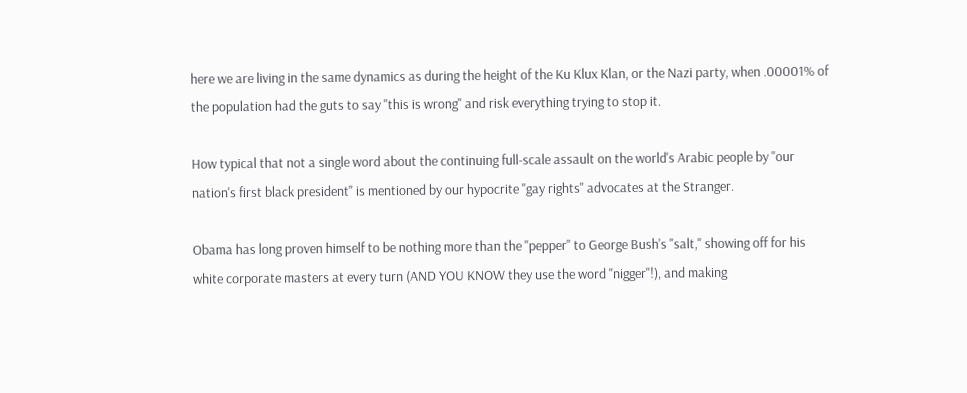here we are living in the same dynamics as during the height of the Ku Klux Klan, or the Nazi party, when .00001% of the population had the guts to say "this is wrong" and risk everything trying to stop it.

How typical that not a single word about the continuing full-scale assault on the world's Arabic people by "our nation's first black president" is mentioned by our hypocrite "gay rights" advocates at the Stranger.

Obama has long proven himself to be nothing more than the "pepper" to George Bush's "salt," showing off for his white corporate masters at every turn (AND YOU KNOW they use the word "nigger"!), and making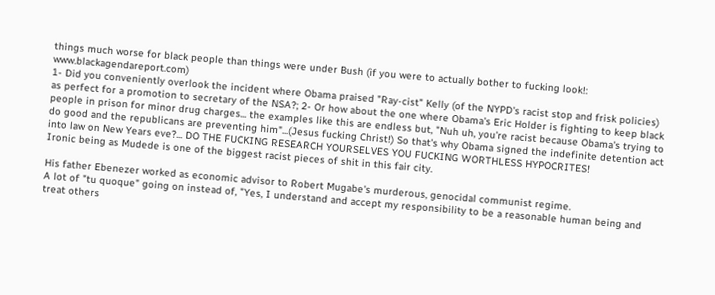things much worse for black people than things were under Bush (if you were to actually bother to fucking look!: www.blackagendareport.com)
1- Did you conveniently overlook the incident where Obama praised "Ray-cist" Kelly (of the NYPD's racist stop and frisk policies) as perfect for a promotion to secretary of the NSA?; 2- Or how about the one where Obama's Eric Holder is fighting to keep black people in prison for minor drug charges... the examples like this are endless but, "Nuh uh, you're racist because Obama's trying to do good and the republicans are preventing him"...(Jesus fucking Christ!) So that's why Obama signed the indefinite detention act into law on New Years eve?... DO THE FUCKING RESEARCH YOURSELVES YOU FUCKING WORTHLESS HYPOCRITES!
Ironic being as Mudede is one of the biggest racist pieces of shit in this fair city.

His father Ebenezer worked as economic advisor to Robert Mugabe's murderous, genocidal communist regime.
A lot of "tu quoque" going on instead of, "Yes, I understand and accept my responsibility to be a reasonable human being and treat others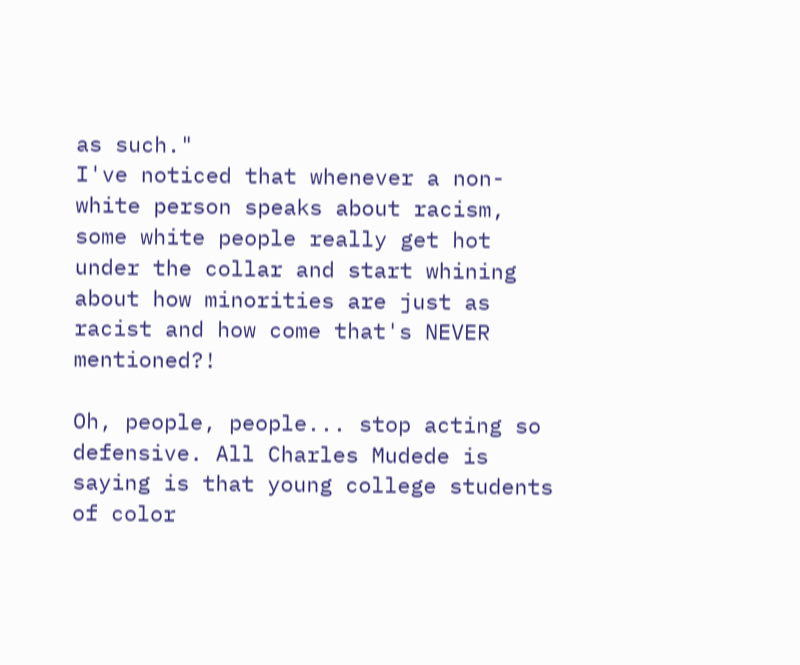as such."
I've noticed that whenever a non-white person speaks about racism, some white people really get hot under the collar and start whining about how minorities are just as racist and how come that's NEVER mentioned?!

Oh, people, people... stop acting so defensive. All Charles Mudede is saying is that young college students of color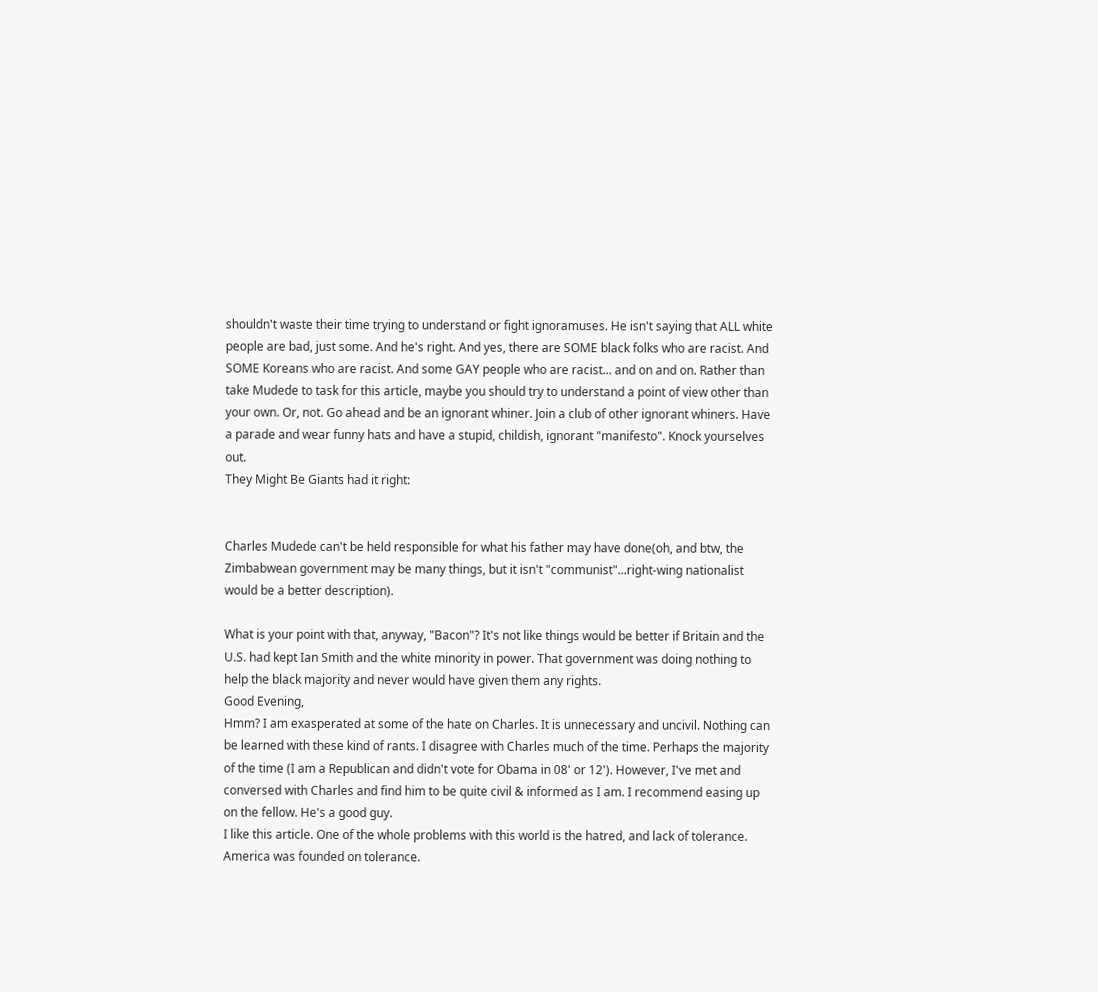shouldn't waste their time trying to understand or fight ignoramuses. He isn't saying that ALL white people are bad, just some. And he's right. And yes, there are SOME black folks who are racist. And SOME Koreans who are racist. And some GAY people who are racist... and on and on. Rather than take Mudede to task for this article, maybe you should try to understand a point of view other than your own. Or, not. Go ahead and be an ignorant whiner. Join a club of other ignorant whiners. Have a parade and wear funny hats and have a stupid, childish, ignorant "manifesto". Knock yourselves out.
They Might Be Giants had it right:


Charles Mudede can't be held responsible for what his father may have done(oh, and btw, the Zimbabwean government may be many things, but it isn't "communist"...right-wing nationalist would be a better description).

What is your point with that, anyway, "Bacon"? It's not like things would be better if Britain and the U.S. had kept Ian Smith and the white minority in power. That government was doing nothing to help the black majority and never would have given them any rights.
Good Evening,
Hmm? I am exasperated at some of the hate on Charles. It is unnecessary and uncivil. Nothing can be learned with these kind of rants. I disagree with Charles much of the time. Perhaps the majority of the time (I am a Republican and didn't vote for Obama in 08' or 12'). However, I've met and conversed with Charles and find him to be quite civil & informed as I am. I recommend easing up on the fellow. He's a good guy.
I like this article. One of the whole problems with this world is the hatred, and lack of tolerance. America was founded on tolerance.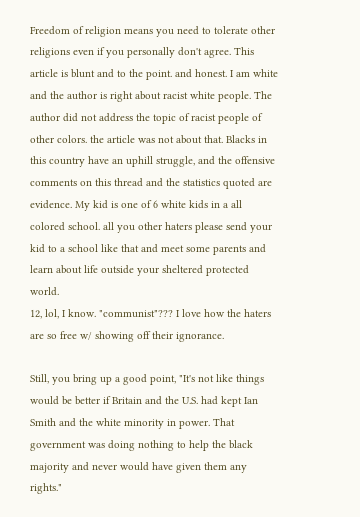Freedom of religion means you need to tolerate other religions even if you personally don't agree. This article is blunt and to the point. and honest. I am white and the author is right about racist white people. The author did not address the topic of racist people of other colors. the article was not about that. Blacks in this country have an uphill struggle, and the offensive comments on this thread and the statistics quoted are evidence. My kid is one of 6 white kids in a all colored school. all you other haters please send your kid to a school like that and meet some parents and learn about life outside your sheltered protected world.
12, lol, I know. "communist"??? I love how the haters are so free w/ showing off their ignorance.

Still, you bring up a good point, "It's not like things would be better if Britain and the U.S. had kept Ian Smith and the white minority in power. That government was doing nothing to help the black majority and never would have given them any rights."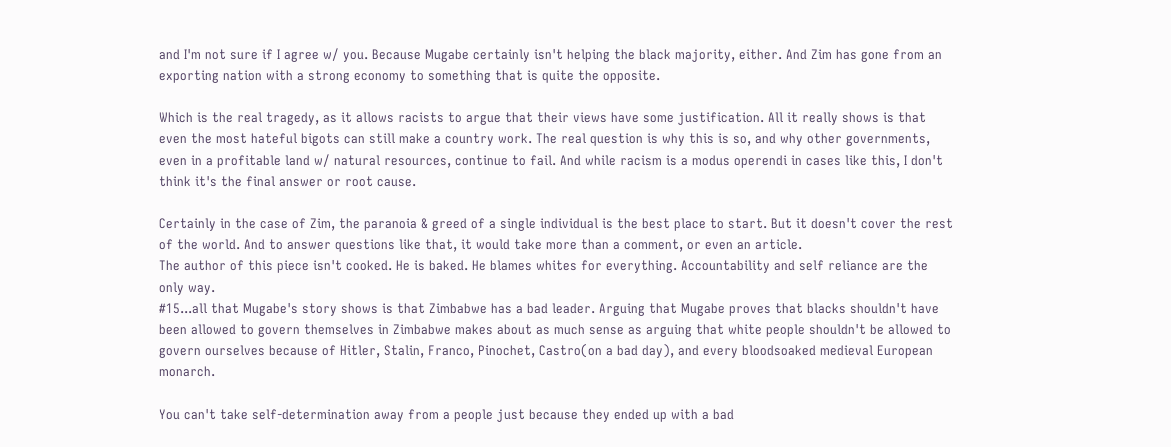and I'm not sure if I agree w/ you. Because Mugabe certainly isn't helping the black majority, either. And Zim has gone from an exporting nation with a strong economy to something that is quite the opposite.

Which is the real tragedy, as it allows racists to argue that their views have some justification. All it really shows is that even the most hateful bigots can still make a country work. The real question is why this is so, and why other governments, even in a profitable land w/ natural resources, continue to fail. And while racism is a modus operendi in cases like this, I don't think it's the final answer or root cause.

Certainly in the case of Zim, the paranoia & greed of a single individual is the best place to start. But it doesn't cover the rest of the world. And to answer questions like that, it would take more than a comment, or even an article.
The author of this piece isn't cooked. He is baked. He blames whites for everything. Accountability and self reliance are the only way.
#15...all that Mugabe's story shows is that Zimbabwe has a bad leader. Arguing that Mugabe proves that blacks shouldn't have been allowed to govern themselves in Zimbabwe makes about as much sense as arguing that white people shouldn't be allowed to govern ourselves because of Hitler, Stalin, Franco, Pinochet, Castro(on a bad day), and every bloodsoaked medieval European monarch.

You can't take self-determination away from a people just because they ended up with a bad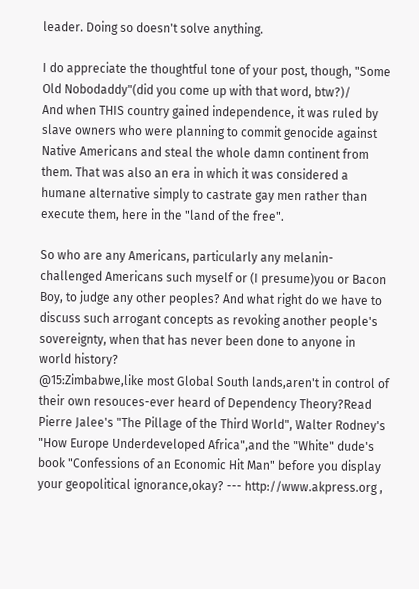leader. Doing so doesn't solve anything.

I do appreciate the thoughtful tone of your post, though, "Some Old Nobodaddy"(did you come up with that word, btw?)/
And when THIS country gained independence, it was ruled by slave owners who were planning to commit genocide against Native Americans and steal the whole damn continent from them. That was also an era in which it was considered a humane alternative simply to castrate gay men rather than execute them, here in the "land of the free".

So who are any Americans, particularly any melanin-challenged Americans such myself or (I presume)you or Bacon Boy, to judge any other peoples? And what right do we have to discuss such arrogant concepts as revoking another people's sovereignty, when that has never been done to anyone in world history?
@15:Zimbabwe,like most Global South lands,aren't in control of their own resouces-ever heard of Dependency Theory?Read Pierre Jalee's "The Pillage of the Third World", Walter Rodney's "How Europe Underdeveloped Africa",and the "White" dude's book "Confessions of an Economic Hit Man" before you display your geopolitical ignorance,okay? --- http://www.akpress.org ,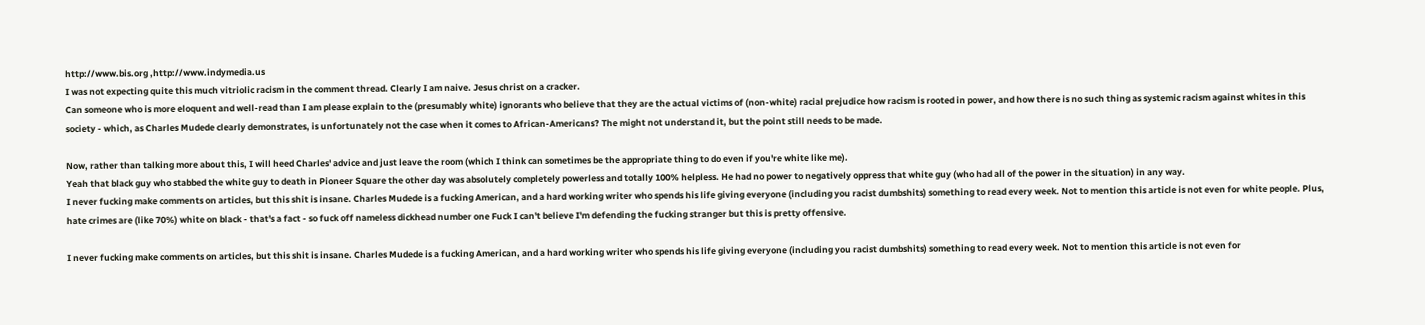http://www.bis.org ,http://www.indymedia.us
I was not expecting quite this much vitriolic racism in the comment thread. Clearly I am naive. Jesus christ on a cracker.
Can someone who is more eloquent and well-read than I am please explain to the (presumably white) ignorants who believe that they are the actual victims of (non-white) racial prejudice how racism is rooted in power, and how there is no such thing as systemic racism against whites in this society - which, as Charles Mudede clearly demonstrates, is unfortunately not the case when it comes to African-Americans? The might not understand it, but the point still needs to be made.

Now, rather than talking more about this, I will heed Charles' advice and just leave the room (which I think can sometimes be the appropriate thing to do even if you're white like me).
Yeah that black guy who stabbed the white guy to death in Pioneer Square the other day was absolutely completely powerless and totally 100% helpless. He had no power to negatively oppress that white guy (who had all of the power in the situation) in any way.
I never fucking make comments on articles, but this shit is insane. Charles Mudede is a fucking American, and a hard working writer who spends his life giving everyone (including you racist dumbshits) something to read every week. Not to mention this article is not even for white people. Plus, hate crimes are (like 70%) white on black - that's a fact - so fuck off nameless dickhead number one Fuck I can't believe I'm defending the fucking stranger but this is pretty offensive.

I never fucking make comments on articles, but this shit is insane. Charles Mudede is a fucking American, and a hard working writer who spends his life giving everyone (including you racist dumbshits) something to read every week. Not to mention this article is not even for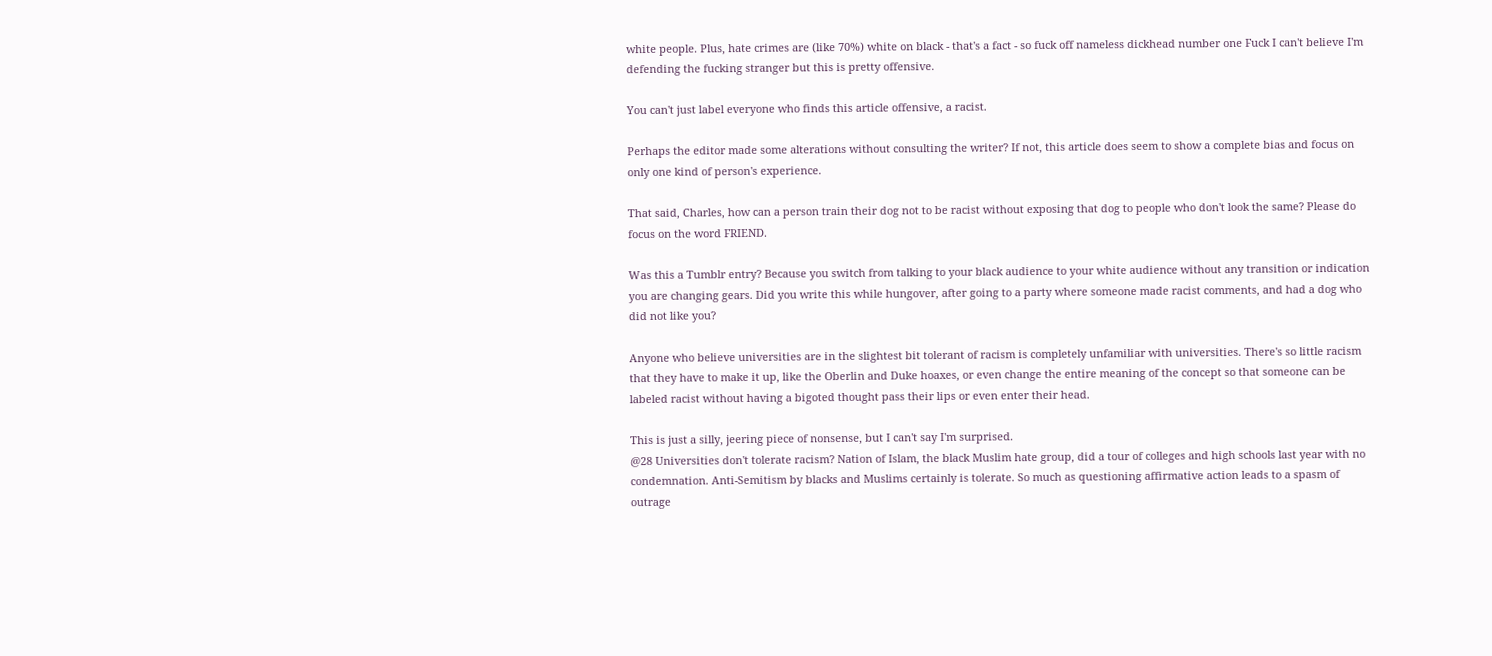white people. Plus, hate crimes are (like 70%) white on black - that's a fact - so fuck off nameless dickhead number one Fuck I can't believe I'm defending the fucking stranger but this is pretty offensive.

You can't just label everyone who finds this article offensive, a racist.

Perhaps the editor made some alterations without consulting the writer? If not, this article does seem to show a complete bias and focus on only one kind of person's experience.

That said, Charles, how can a person train their dog not to be racist without exposing that dog to people who don't look the same? Please do focus on the word FRIEND.

Was this a Tumblr entry? Because you switch from talking to your black audience to your white audience without any transition or indication you are changing gears. Did you write this while hungover, after going to a party where someone made racist comments, and had a dog who did not like you?

Anyone who believe universities are in the slightest bit tolerant of racism is completely unfamiliar with universities. There's so little racism that they have to make it up, like the Oberlin and Duke hoaxes, or even change the entire meaning of the concept so that someone can be labeled racist without having a bigoted thought pass their lips or even enter their head.

This is just a silly, jeering piece of nonsense, but I can't say I'm surprised.
@28 Universities don't tolerate racism? Nation of Islam, the black Muslim hate group, did a tour of colleges and high schools last year with no condemnation. Anti-Semitism by blacks and Muslims certainly is tolerate. So much as questioning affirmative action leads to a spasm of outrage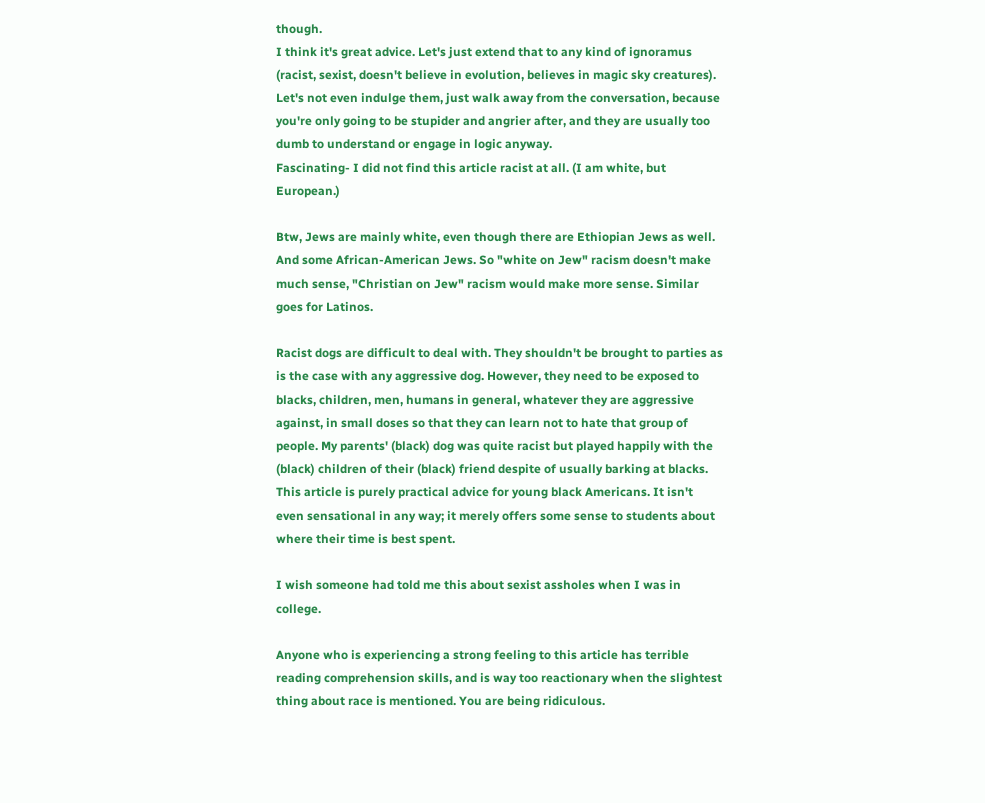though.
I think it's great advice. Let's just extend that to any kind of ignoramus (racist, sexist, doesn't believe in evolution, believes in magic sky creatures). Let's not even indulge them, just walk away from the conversation, because you're only going to be stupider and angrier after, and they are usually too dumb to understand or engage in logic anyway.
Fascinating- I did not find this article racist at all. (I am white, but European.)

Btw, Jews are mainly white, even though there are Ethiopian Jews as well. And some African-American Jews. So "white on Jew" racism doesn't make much sense, "Christian on Jew" racism would make more sense. Similar goes for Latinos.

Racist dogs are difficult to deal with. They shouldn't be brought to parties as is the case with any aggressive dog. However, they need to be exposed to blacks, children, men, humans in general, whatever they are aggressive against, in small doses so that they can learn not to hate that group of people. My parents' (black) dog was quite racist but played happily with the (black) children of their (black) friend despite of usually barking at blacks.
This article is purely practical advice for young black Americans. It isn't even sensational in any way; it merely offers some sense to students about where their time is best spent.

I wish someone had told me this about sexist assholes when I was in college.

Anyone who is experiencing a strong feeling to this article has terrible reading comprehension skills, and is way too reactionary when the slightest thing about race is mentioned. You are being ridiculous.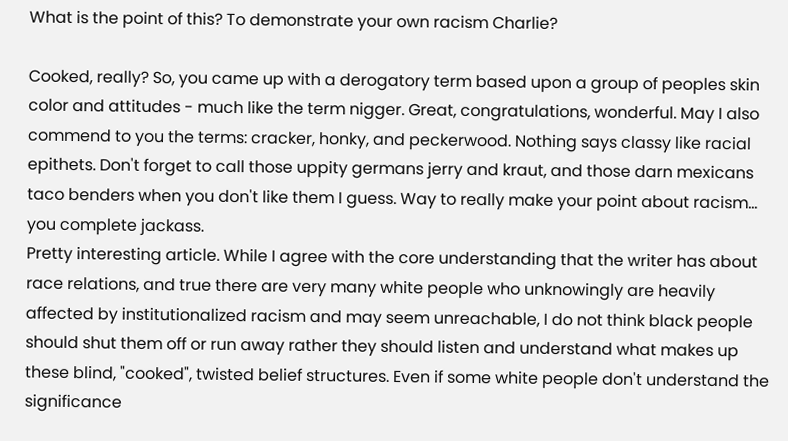What is the point of this? To demonstrate your own racism Charlie?

Cooked, really? So, you came up with a derogatory term based upon a group of peoples skin color and attitudes - much like the term nigger. Great, congratulations, wonderful. May I also commend to you the terms: cracker, honky, and peckerwood. Nothing says classy like racial epithets. Don't forget to call those uppity germans jerry and kraut, and those darn mexicans taco benders when you don't like them I guess. Way to really make your point about racism... you complete jackass.
Pretty interesting article. While I agree with the core understanding that the writer has about race relations, and true there are very many white people who unknowingly are heavily affected by institutionalized racism and may seem unreachable, I do not think black people should shut them off or run away rather they should listen and understand what makes up these blind, "cooked", twisted belief structures. Even if some white people don't understand the significance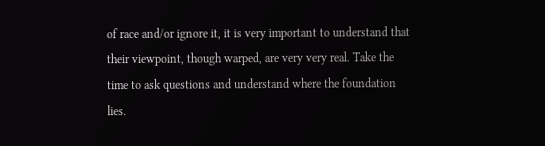of race and/or ignore it, it is very important to understand that their viewpoint, though warped, are very very real. Take the time to ask questions and understand where the foundation lies.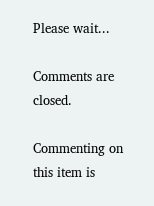Please wait...

Comments are closed.

Commenting on this item is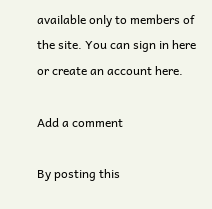available only to members of the site. You can sign in here or create an account here.

Add a comment

By posting this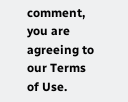comment, you are agreeing to our Terms of Use.